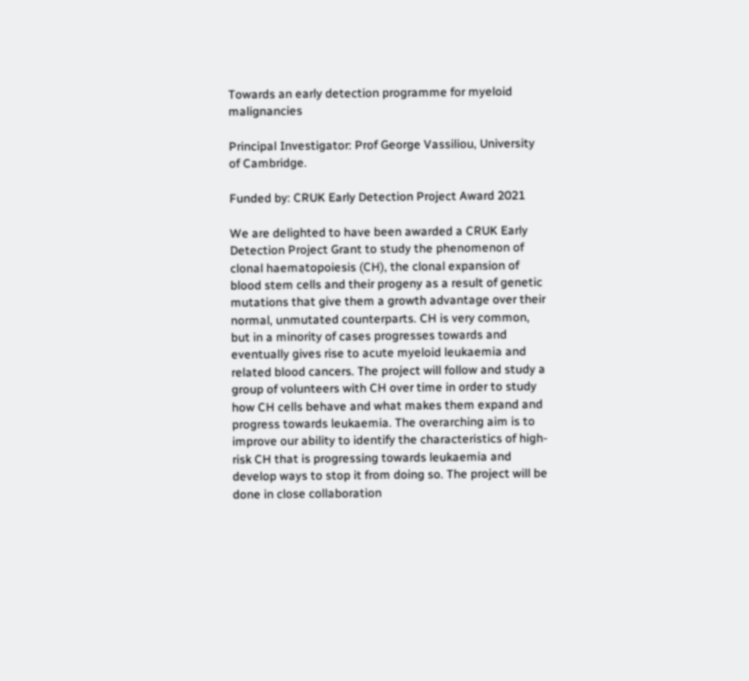Towards an early detection programme for myeloid malignancies

Principal Investigator: Prof George Vassiliou, University of Cambridge.

Funded by: CRUK Early Detection Project Award 2021

We are delighted to have been awarded a CRUK Early Detection Project Grant to study the phenomenon of clonal haematopoiesis (CH), the clonal expansion of blood stem cells and their progeny as a result of genetic mutations that give them a growth advantage over their normal, unmutated counterparts. CH is very common, but in a minority of cases progresses towards and eventually gives rise to acute myeloid leukaemia and related blood cancers. The project will follow and study a group of volunteers with CH over time in order to study how CH cells behave and what makes them expand and progress towards leukaemia. The overarching aim is to improve our ability to identify the characteristics of high-risk CH that is progressing towards leukaemia and develop ways to stop it from doing so. The project will be done in close collaboration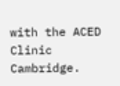with the ACED Clinic Cambridge.